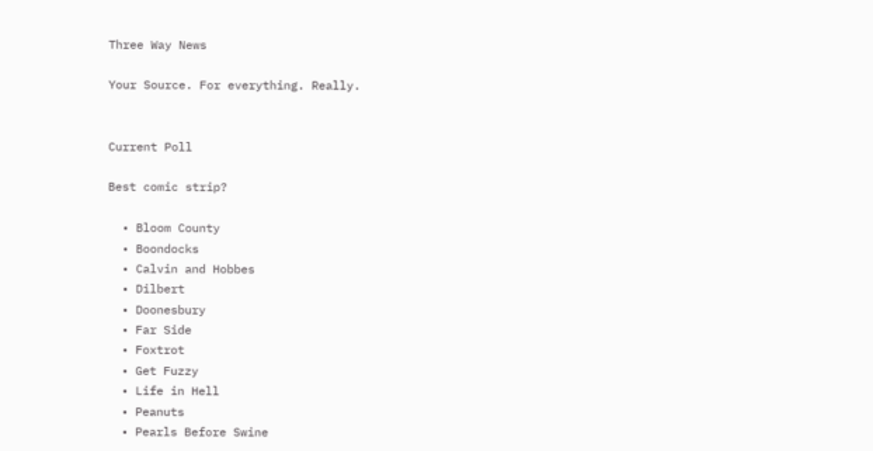Three Way News

Your Source. For everything. Really.


Current Poll

Best comic strip?

  • Bloom County
  • Boondocks
  • Calvin and Hobbes
  • Dilbert
  • Doonesbury
  • Far Side
  • Foxtrot
  • Get Fuzzy
  • Life in Hell
  • Peanuts
  • Pearls Before Swine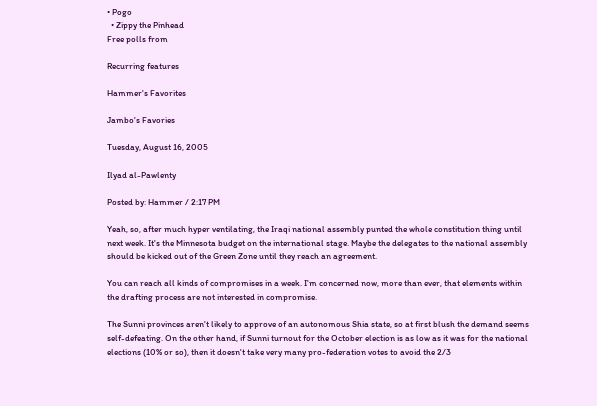• Pogo
  • Zippy the Pinhead
Free polls from

Recurring features

Hammer's Favorites

Jambo's Favories

Tuesday, August 16, 2005

Ilyad al-Pawlenty

Posted by: Hammer / 2:17 PM

Yeah, so, after much hyper ventilating, the Iraqi national assembly punted the whole constitution thing until next week. It's the Minnesota budget on the international stage. Maybe the delegates to the national assembly should be kicked out of the Green Zone until they reach an agreement.

You can reach all kinds of compromises in a week. I'm concerned now, more than ever, that elements within the drafting process are not interested in compromise.

The Sunni provinces aren't likely to approve of an autonomous Shia state, so at first blush the demand seems self-defeating. On the other hand, if Sunni turnout for the October election is as low as it was for the national elections (10% or so), then it doesn't take very many pro-federation votes to avoid the 2/3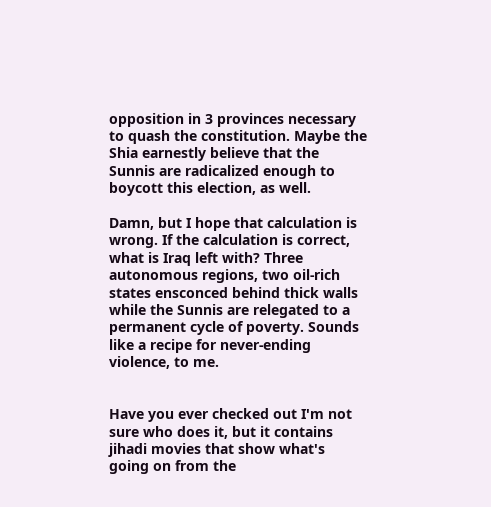opposition in 3 provinces necessary to quash the constitution. Maybe the Shia earnestly believe that the Sunnis are radicalized enough to boycott this election, as well.

Damn, but I hope that calculation is wrong. If the calculation is correct, what is Iraq left with? Three autonomous regions, two oil-rich states ensconced behind thick walls while the Sunnis are relegated to a permanent cycle of poverty. Sounds like a recipe for never-ending violence, to me.


Have you ever checked out I'm not sure who does it, but it contains jihadi movies that show what's going on from the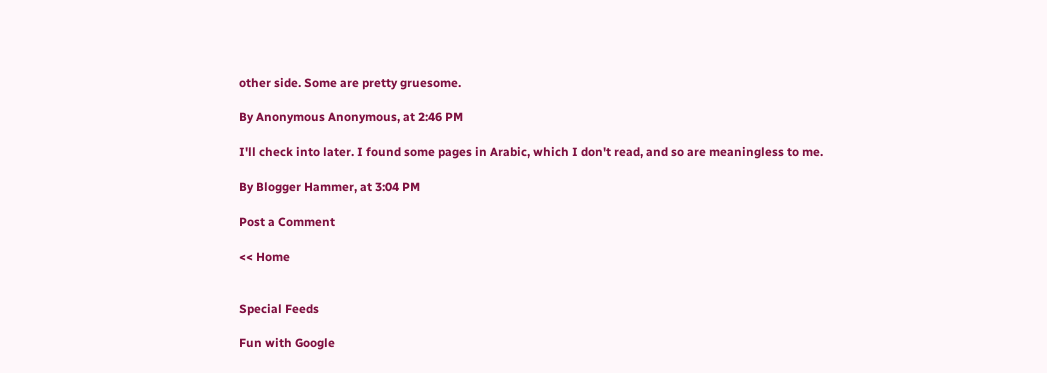other side. Some are pretty gruesome.

By Anonymous Anonymous, at 2:46 PM

I'll check into later. I found some pages in Arabic, which I don't read, and so are meaningless to me.

By Blogger Hammer, at 3:04 PM

Post a Comment

<< Home


Special Feeds

Fun with Google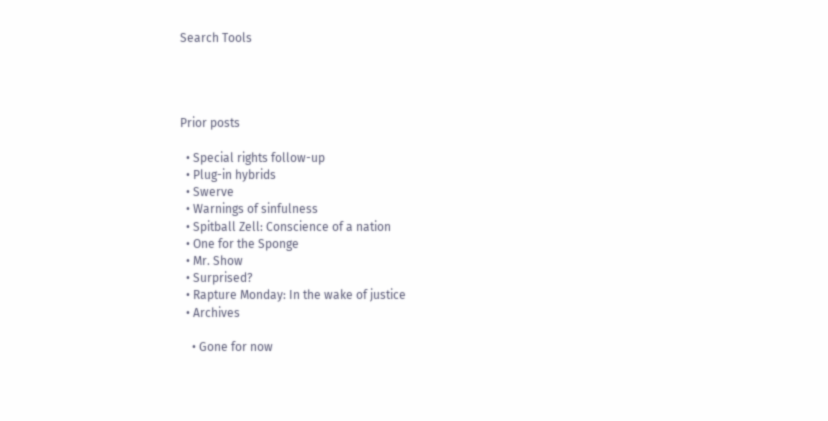Search Tools




Prior posts

  • Special rights follow-up
  • Plug-in hybrids
  • Swerve
  • Warnings of sinfulness
  • Spitball Zell: Conscience of a nation
  • One for the Sponge
  • Mr. Show
  • Surprised?
  • Rapture Monday: In the wake of justice
  • Archives

    • Gone for now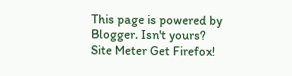This page is powered by Blogger. Isn't yours? Site Meter Get Firefox!